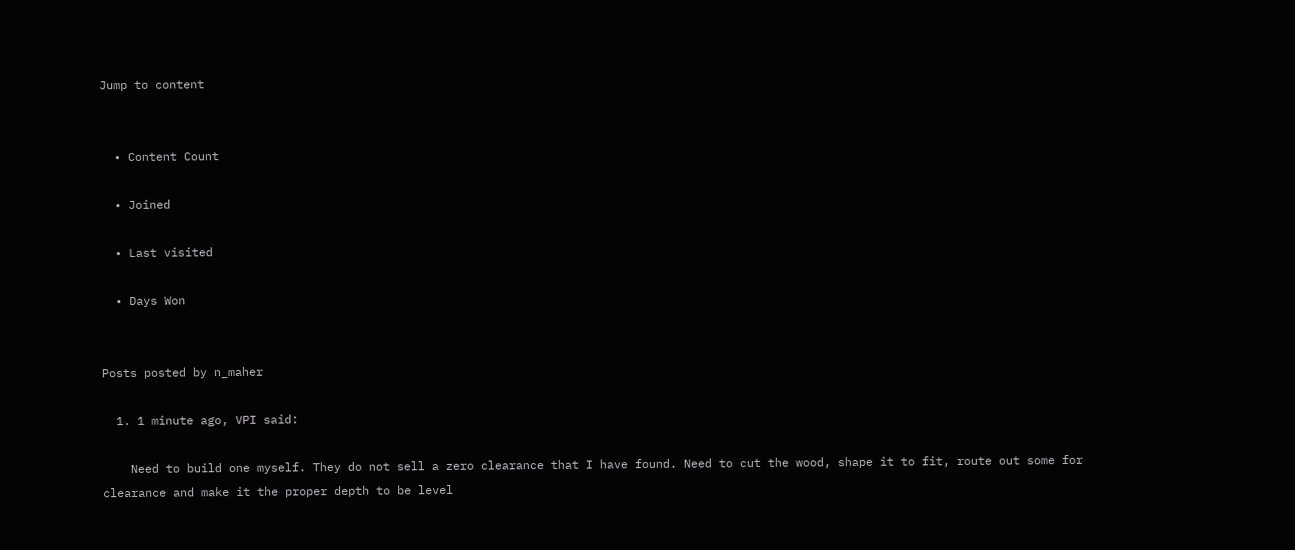Jump to content


  • Content Count

  • Joined

  • Last visited

  • Days Won


Posts posted by n_maher

  1. 1 minute ago, VPI said:

    Need to build one myself. They do not sell a zero clearance that I have found. Need to cut the wood, shape it to fit, route out some for clearance and make it the proper depth to be level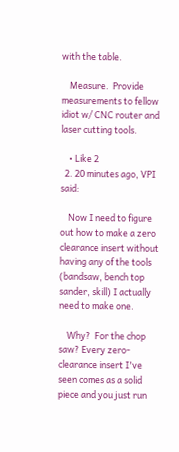with the table.

    Measure.  Provide measurements to fellow idiot w/ CNC router and laser cutting tools.

    • Like 2
  2. 20 minutes ago, VPI said:

    Now I need to figure out how to make a zero clearance insert without having any of the tools (bandsaw, bench top sander, skill) I actually need to make one.

    Why?  For the chop saw? Every zero-clearance insert I've seen comes as a solid piece and you just run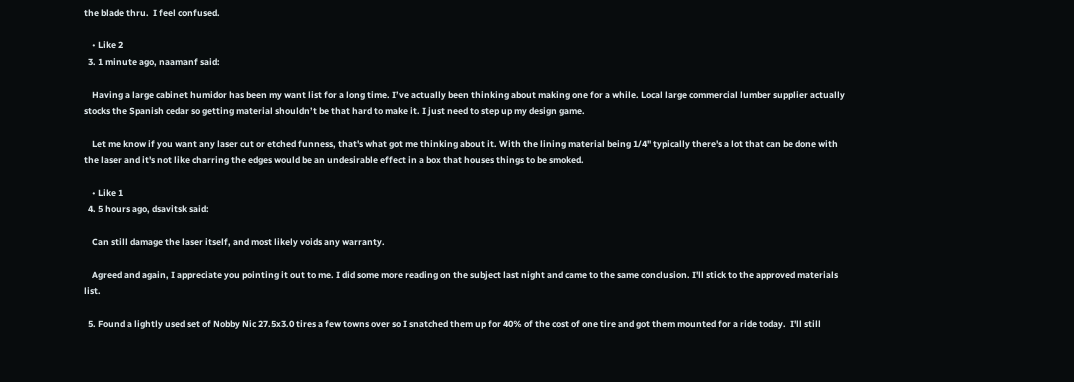the blade thru.  I feel confused.

    • Like 2
  3. 1 minute ago, naamanf said:

    Having a large cabinet humidor has been my want list for a long time. I’ve actually been thinking about making one for a while. Local large commercial lumber supplier actually stocks the Spanish cedar so getting material shouldn’t be that hard to make it. I just need to step up my design game.

    Let me know if you want any laser cut or etched funness, that's what got me thinking about it. With the lining material being 1/4" typically there's a lot that can be done with the laser and it's not like charring the edges would be an undesirable effect in a box that houses things to be smoked.

    • Like 1
  4. 5 hours ago, dsavitsk said:

    Can still damage the laser itself, and most likely voids any warranty.

    Agreed and again, I appreciate you pointing it out to me. I did some more reading on the subject last night and came to the same conclusion. I'll stick to the approved materials list.

  5. Found a lightly used set of Nobby Nic 27.5x3.0 tires a few towns over so I snatched them up for 40% of the cost of one tire and got them mounted for a ride today.  I'll still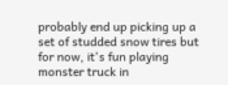probably end up picking up a set of studded snow tires but for now, it's fun playing monster truck in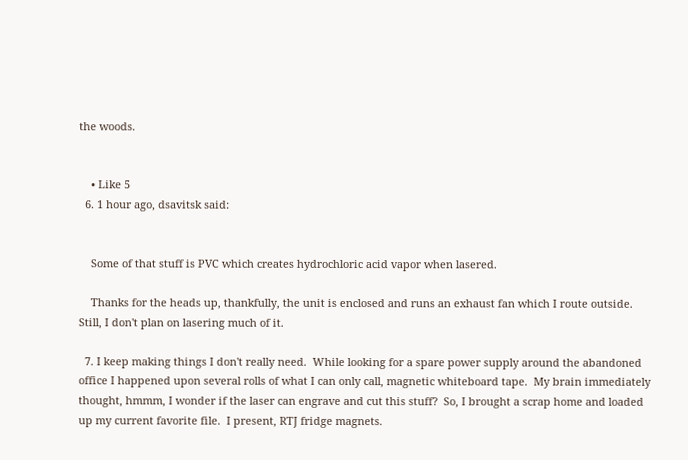the woods.


    • Like 5
  6. 1 hour ago, dsavitsk said:


    Some of that stuff is PVC which creates hydrochloric acid vapor when lasered.

    Thanks for the heads up, thankfully, the unit is enclosed and runs an exhaust fan which I route outside.  Still, I don't plan on lasering much of it.

  7. I keep making things I don't really need.  While looking for a spare power supply around the abandoned office I happened upon several rolls of what I can only call, magnetic whiteboard tape.  My brain immediately thought, hmmm, I wonder if the laser can engrave and cut this stuff?  So, I brought a scrap home and loaded up my current favorite file.  I present, RTJ fridge magnets.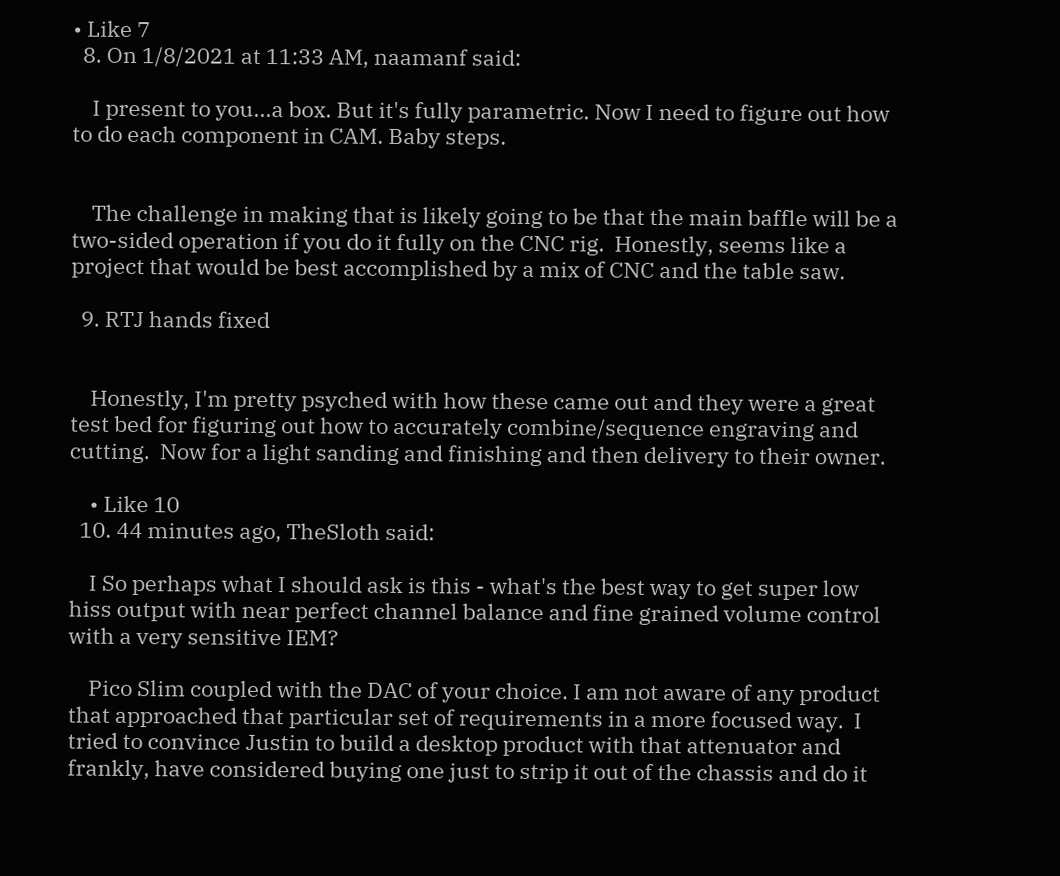• Like 7
  8. On 1/8/2021 at 11:33 AM, naamanf said:

    I present to you...a box. But it's fully parametric. Now I need to figure out how to do each component in CAM. Baby steps.


    The challenge in making that is likely going to be that the main baffle will be a two-sided operation if you do it fully on the CNC rig.  Honestly, seems like a project that would be best accomplished by a mix of CNC and the table saw.

  9. RTJ hands fixed


    Honestly, I'm pretty psyched with how these came out and they were a great test bed for figuring out how to accurately combine/sequence engraving and cutting.  Now for a light sanding and finishing and then delivery to their owner.

    • Like 10
  10. 44 minutes ago, TheSloth said:

    I So perhaps what I should ask is this - what's the best way to get super low hiss output with near perfect channel balance and fine grained volume control with a very sensitive IEM?

    Pico Slim coupled with the DAC of your choice. I am not aware of any product that approached that particular set of requirements in a more focused way.  I tried to convince Justin to build a desktop product with that attenuator and frankly, have considered buying one just to strip it out of the chassis and do it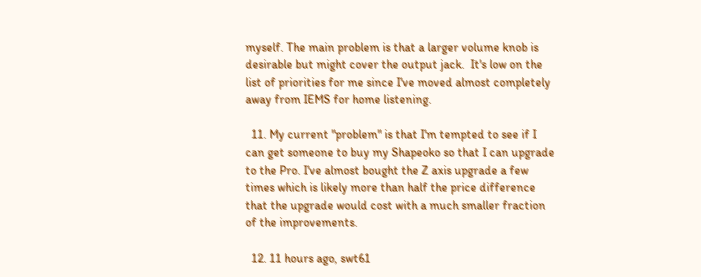myself. The main problem is that a larger volume knob is desirable but might cover the output jack.  It's low on the list of priorities for me since I've moved almost completely away from IEMS for home listening.

  11. My current "problem" is that I'm tempted to see if I can get someone to buy my Shapeoko so that I can upgrade to the Pro. I've almost bought the Z axis upgrade a few times which is likely more than half the price difference that the upgrade would cost with a much smaller fraction of the improvements.

  12. 11 hours ago, swt61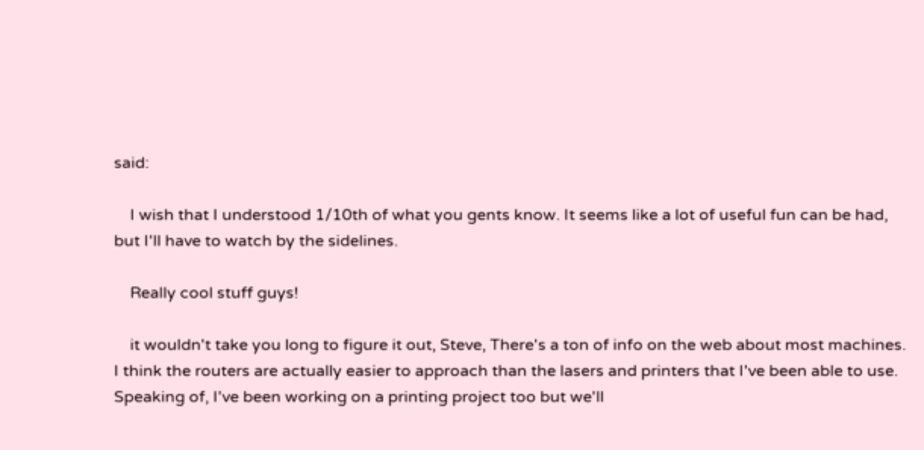said:

    I wish that I understood 1/10th of what you gents know. It seems like a lot of useful fun can be had, but I'll have to watch by the sidelines.

    Really cool stuff guys!

    it wouldn't take you long to figure it out, Steve, There's a ton of info on the web about most machines.  I think the routers are actually easier to approach than the lasers and printers that I've been able to use.  Speaking of, I've been working on a printing project too but we'll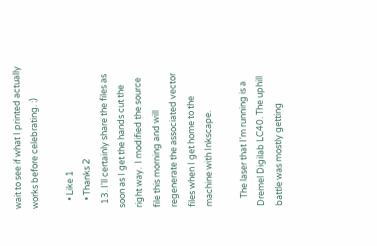wait to see if what I printed actually works before celebrating. :)

    • Like 1
    • Thanks 2
  13. I'll certainly share the files as soon as I get the hands cut the right way.  I modified the source file this morning and will regenerate the associated vector files when I get home to the machine with Inkscape.

    The laser that I'm running is a Dremel Digilab LC40. The uphill battle was mostly getting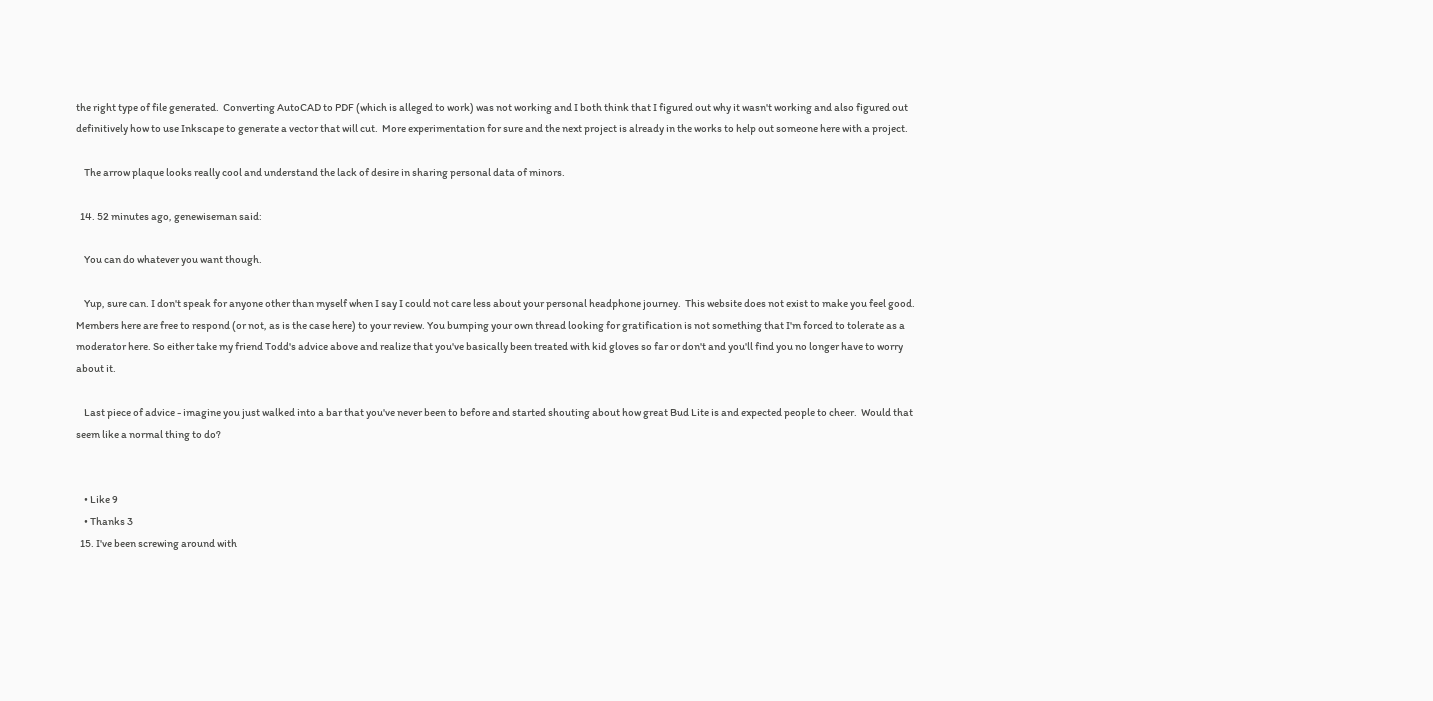the right type of file generated.  Converting AutoCAD to PDF (which is alleged to work) was not working and I both think that I figured out why it wasn't working and also figured out definitively how to use Inkscape to generate a vector that will cut.  More experimentation for sure and the next project is already in the works to help out someone here with a project.

    The arrow plaque looks really cool and understand the lack of desire in sharing personal data of minors.

  14. 52 minutes ago, genewiseman said:

    You can do whatever you want though.

    Yup, sure can. I don't speak for anyone other than myself when I say I could not care less about your personal headphone journey.  This website does not exist to make you feel good. Members here are free to respond (or not, as is the case here) to your review. You bumping your own thread looking for gratification is not something that I'm forced to tolerate as a moderator here. So either take my friend Todd's advice above and realize that you've basically been treated with kid gloves so far or don't and you'll find you no longer have to worry about it.

    Last piece of advice - imagine you just walked into a bar that you've never been to before and started shouting about how great Bud Lite is and expected people to cheer.  Would that seem like a normal thing to do?


    • Like 9
    • Thanks 3
  15. I've been screwing around with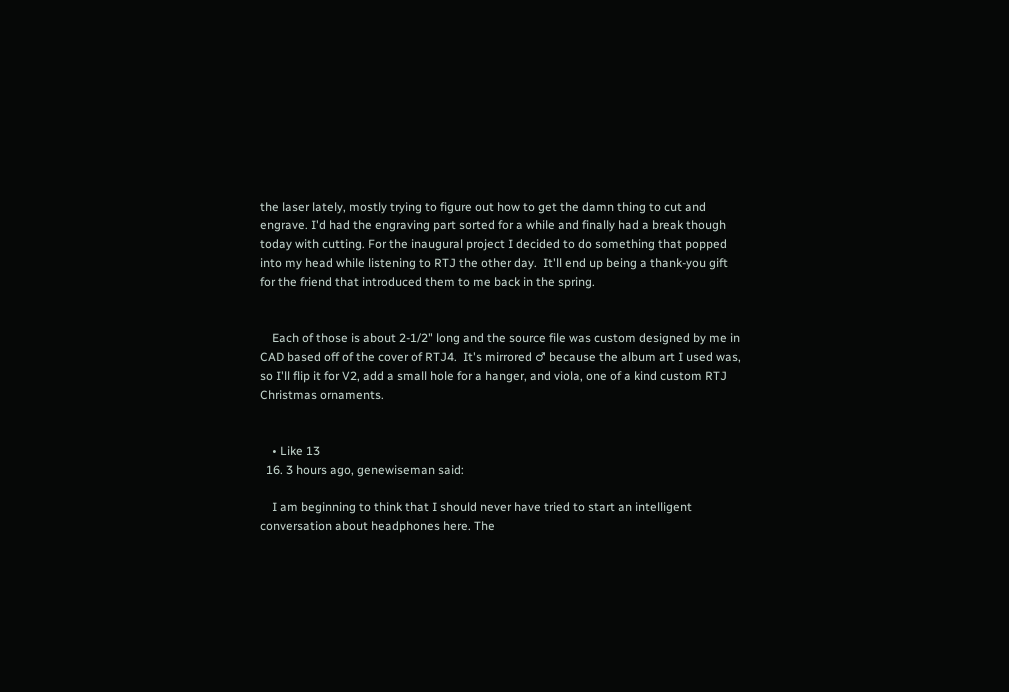the laser lately, mostly trying to figure out how to get the damn thing to cut and engrave. I'd had the engraving part sorted for a while and finally had a break though today with cutting. For the inaugural project I decided to do something that popped into my head while listening to RTJ the other day.  It'll end up being a thank-you gift for the friend that introduced them to me back in the spring.


    Each of those is about 2-1/2" long and the source file was custom designed by me in CAD based off of the cover of RTJ4.  It's mirrored ♂ because the album art I used was, so I'll flip it for V2, add a small hole for a hanger, and viola, one of a kind custom RTJ Christmas ornaments.


    • Like 13
  16. 3 hours ago, genewiseman said:

    I am beginning to think that I should never have tried to start an intelligent conversation about headphones here. The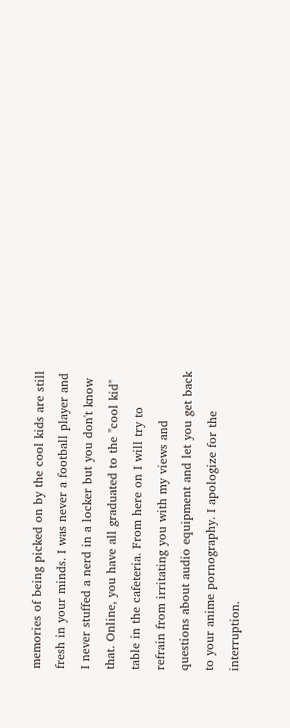memories of being picked on by the cool kids are still fresh in your minds. I was never a football player and I never stuffed a nerd in a locker but you don't know that. Online, you have all graduated to the "cool kid" table in the cafeteria. From here on I will try to refrain from irritating you with my views and questions about audio equipment and let you get back to your anime pornography. I apologize for the interruption.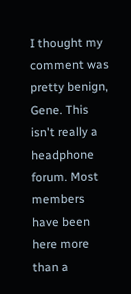I thought my comment was pretty benign, Gene. This isn't really a headphone forum. Most members have been here more than a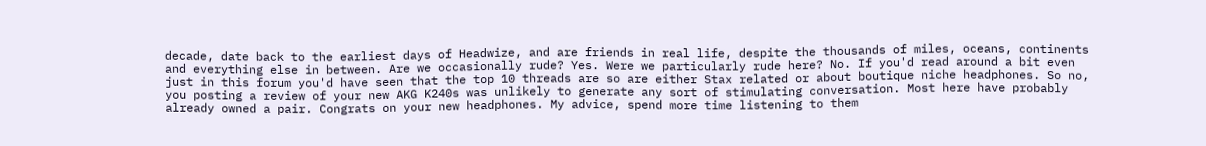decade, date back to the earliest days of Headwize, and are friends in real life, despite the thousands of miles, oceans, continents and everything else in between. Are we occasionally rude? Yes. Were we particularly rude here? No. If you'd read around a bit even just in this forum you'd have seen that the top 10 threads are so are either Stax related or about boutique niche headphones. So no, you posting a review of your new AKG K240s was unlikely to generate any sort of stimulating conversation. Most here have probably already owned a pair. Congrats on your new headphones. My advice, spend more time listening to them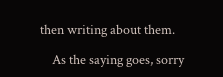then writing about them.

    As the saying goes, sorry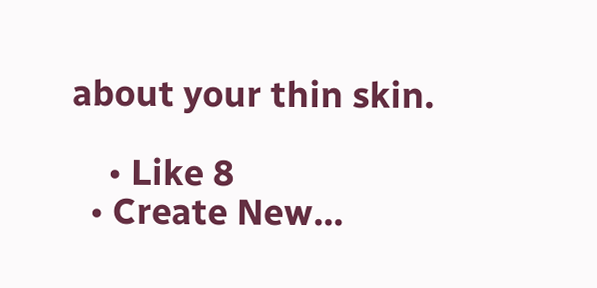about your thin skin.

    • Like 8
  • Create New...